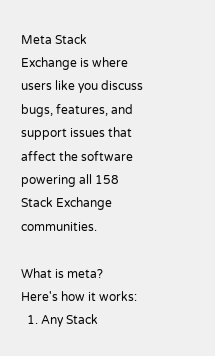Meta Stack Exchange is where users like you discuss bugs, features, and support issues that affect the software powering all 158 Stack Exchange communities.

What is meta?
Here's how it works:
  1. Any Stack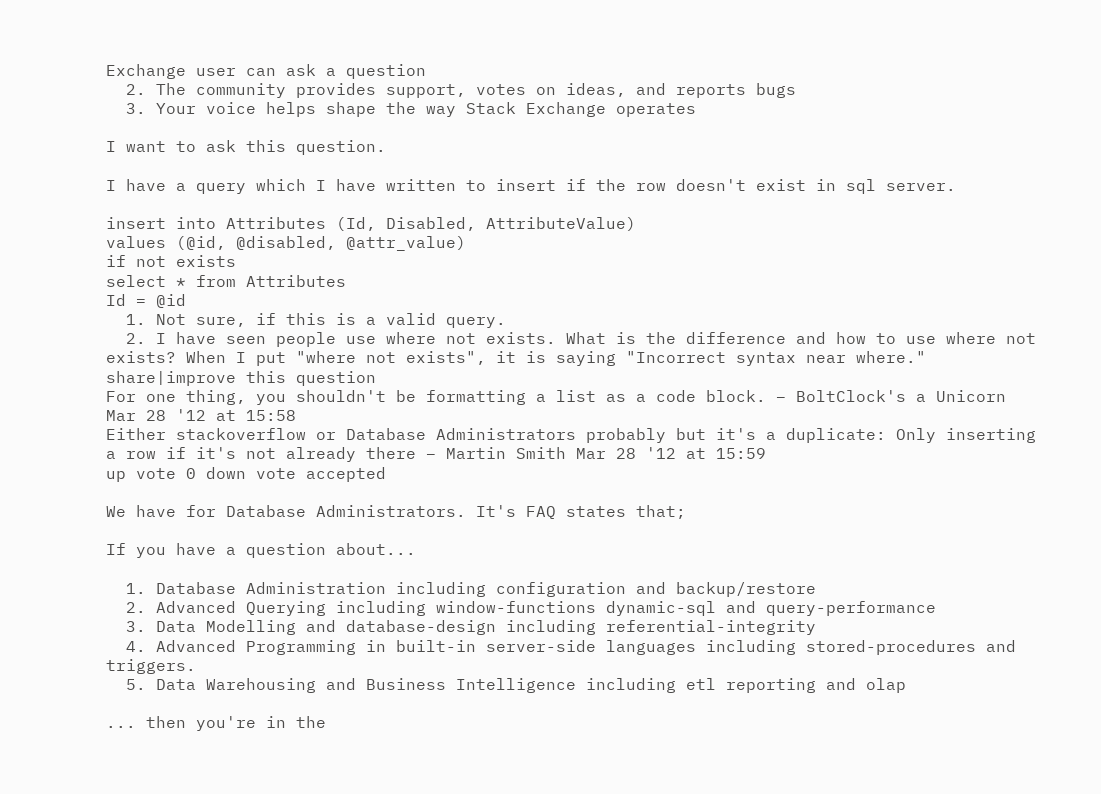Exchange user can ask a question
  2. The community provides support, votes on ideas, and reports bugs
  3. Your voice helps shape the way Stack Exchange operates

I want to ask this question.

I have a query which I have written to insert if the row doesn't exist in sql server.

insert into Attributes (Id, Disabled, AttributeValue)
values (@id, @disabled, @attr_value)
if not exists
select * from Attributes
Id = @id
  1. Not sure, if this is a valid query.
  2. I have seen people use where not exists. What is the difference and how to use where not exists? When I put "where not exists", it is saying "Incorrect syntax near where."
share|improve this question
For one thing, you shouldn't be formatting a list as a code block. – BoltClock's a Unicorn Mar 28 '12 at 15:58
Either stackoverflow or Database Administrators probably but it's a duplicate: Only inserting a row if it's not already there – Martin Smith Mar 28 '12 at 15:59
up vote 0 down vote accepted

We have for Database Administrators. It's FAQ states that;

If you have a question about...

  1. Database Administration including configuration and backup/restore
  2. Advanced Querying including window-functions dynamic-sql and query-performance
  3. Data Modelling and database-design including referential-integrity
  4. Advanced Programming in built-in server-side languages including stored-procedures and triggers.
  5. Data Warehousing and Business Intelligence including etl reporting and olap

... then you're in the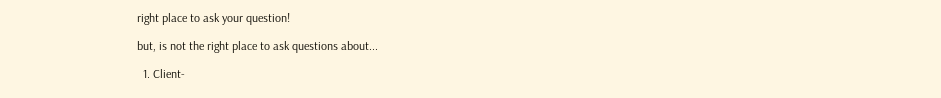right place to ask your question!

but, is not the right place to ask questions about...

  1. Client-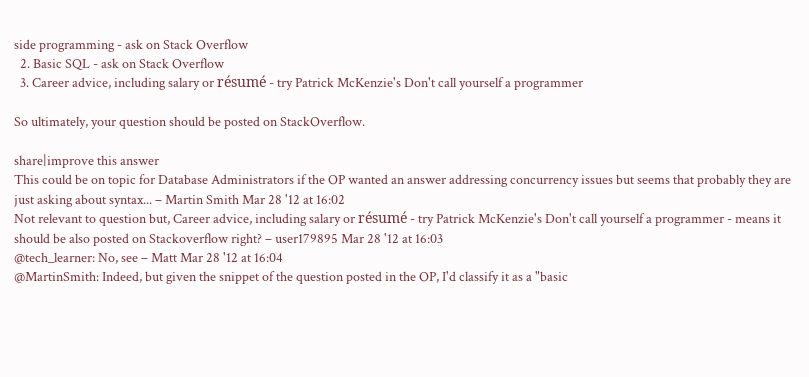side programming - ask on Stack Overflow
  2. Basic SQL - ask on Stack Overflow
  3. Career advice, including salary or résumé - try Patrick McKenzie's Don't call yourself a programmer

So ultimately, your question should be posted on StackOverflow.

share|improve this answer
This could be on topic for Database Administrators if the OP wanted an answer addressing concurrency issues but seems that probably they are just asking about syntax... – Martin Smith Mar 28 '12 at 16:02
Not relevant to question but, Career advice, including salary or résumé - try Patrick McKenzie's Don't call yourself a programmer - means it should be also posted on Stackoverflow right? – user179895 Mar 28 '12 at 16:03
@tech_learner: No, see – Matt Mar 28 '12 at 16:04
@MartinSmith: Indeed, but given the snippet of the question posted in the OP, I'd classify it as a "basic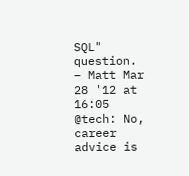SQL" question. – Matt Mar 28 '12 at 16:05
@tech: No, career advice is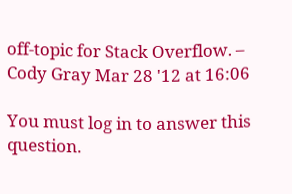off-topic for Stack Overflow. – Cody Gray Mar 28 '12 at 16:06

You must log in to answer this question.